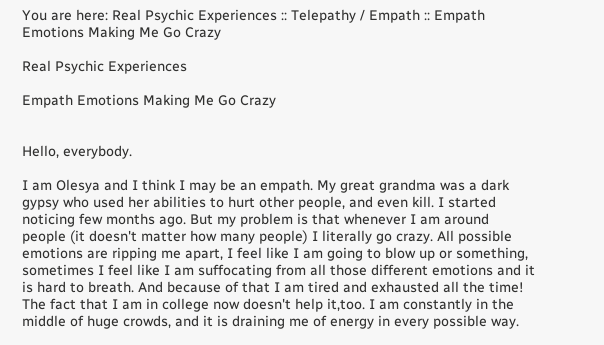You are here: Real Psychic Experiences :: Telepathy / Empath :: Empath Emotions Making Me Go Crazy

Real Psychic Experiences

Empath Emotions Making Me Go Crazy


Hello, everybody.

I am Olesya and I think I may be an empath. My great grandma was a dark gypsy who used her abilities to hurt other people, and even kill. I started noticing few months ago. But my problem is that whenever I am around people (it doesn't matter how many people) I literally go crazy. All possible emotions are ripping me apart, I feel like I am going to blow up or something, sometimes I feel like I am suffocating from all those different emotions and it is hard to breath. And because of that I am tired and exhausted all the time! The fact that I am in college now doesn't help it,too. I am constantly in the middle of huge crowds, and it is draining me of energy in every possible way.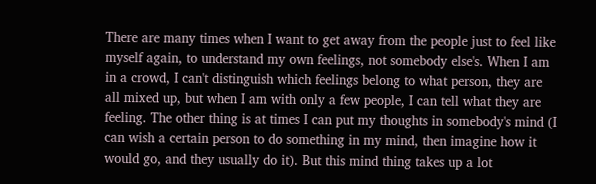There are many times when I want to get away from the people just to feel like myself again, to understand my own feelings, not somebody else's. When I am in a crowd, I can't distinguish which feelings belong to what person, they are all mixed up, but when I am with only a few people, I can tell what they are feeling. The other thing is at times I can put my thoughts in somebody's mind (I can wish a certain person to do something in my mind, then imagine how it would go, and they usually do it). But this mind thing takes up a lot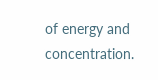of energy and concentration.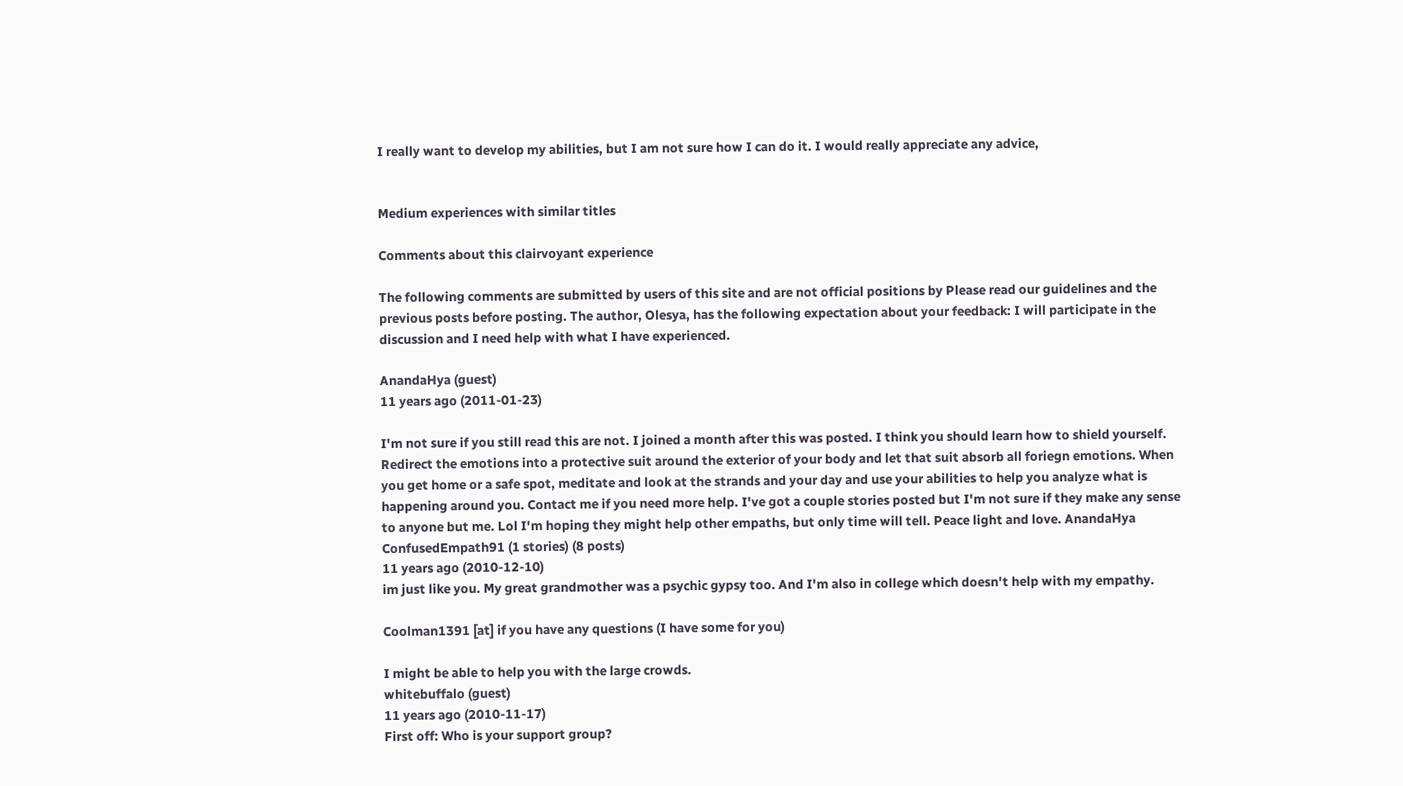I really want to develop my abilities, but I am not sure how I can do it. I would really appreciate any advice,


Medium experiences with similar titles

Comments about this clairvoyant experience

The following comments are submitted by users of this site and are not official positions by Please read our guidelines and the previous posts before posting. The author, Olesya, has the following expectation about your feedback: I will participate in the discussion and I need help with what I have experienced.

AnandaHya (guest)
11 years ago (2011-01-23)

I'm not sure if you still read this are not. I joined a month after this was posted. I think you should learn how to shield yourself. Redirect the emotions into a protective suit around the exterior of your body and let that suit absorb all foriegn emotions. When you get home or a safe spot, meditate and look at the strands and your day and use your abilities to help you analyze what is happening around you. Contact me if you need more help. I've got a couple stories posted but I'm not sure if they make any sense to anyone but me. Lol I'm hoping they might help other empaths, but only time will tell. Peace light and love. AnandaHya
ConfusedEmpath91 (1 stories) (8 posts)
11 years ago (2010-12-10)
im just like you. My great grandmother was a psychic gypsy too. And I'm also in college which doesn't help with my empathy.

Coolman1391 [at] if you have any questions (I have some for you)

I might be able to help you with the large crowds.
whitebuffalo (guest)
11 years ago (2010-11-17)
First off: Who is your support group?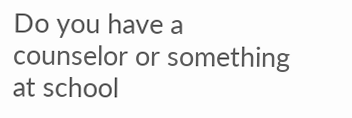Do you have a counselor or something at school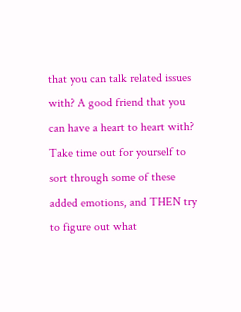that you can talk related issues with? A good friend that you can have a heart to heart with?
Take time out for yourself to sort through some of these added emotions, and THEN try to figure out what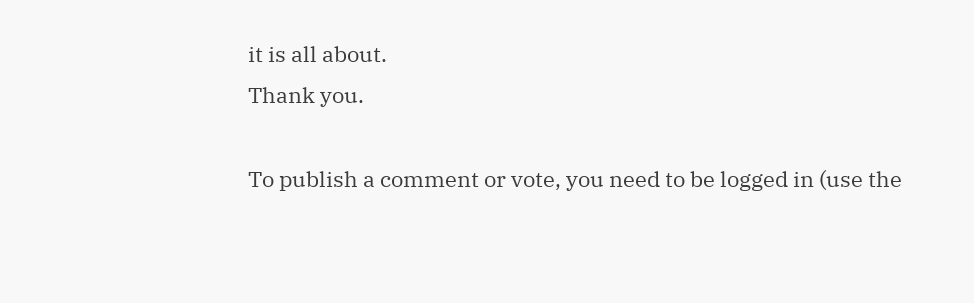it is all about.
Thank you.

To publish a comment or vote, you need to be logged in (use the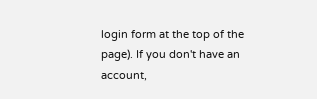login form at the top of the page). If you don't have an account,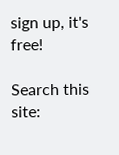sign up, it's free!

Search this site: